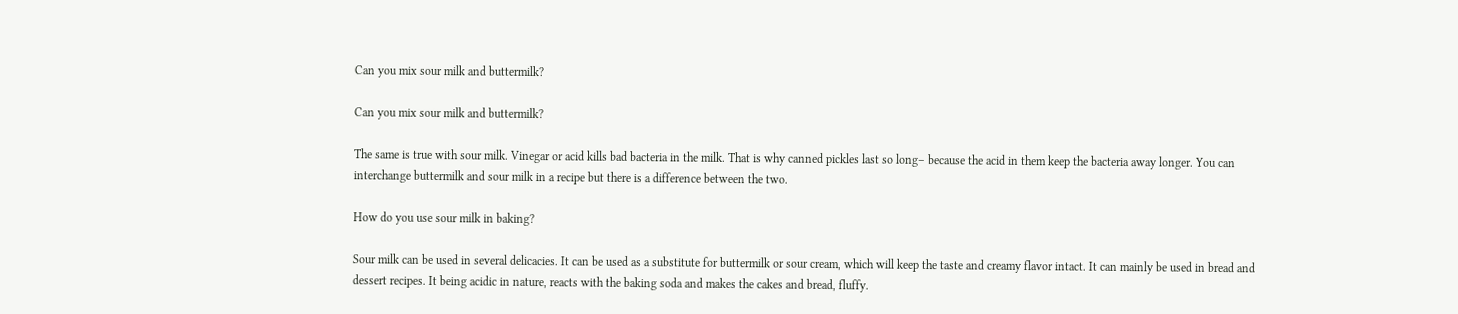Can you mix sour milk and buttermilk?

Can you mix sour milk and buttermilk?

The same is true with sour milk. Vinegar or acid kills bad bacteria in the milk. That is why canned pickles last so long– because the acid in them keep the bacteria away longer. You can interchange buttermilk and sour milk in a recipe but there is a difference between the two.

How do you use sour milk in baking?

Sour milk can be used in several delicacies. It can be used as a substitute for buttermilk or sour cream, which will keep the taste and creamy flavor intact. It can mainly be used in bread and dessert recipes. It being acidic in nature, reacts with the baking soda and makes the cakes and bread, fluffy.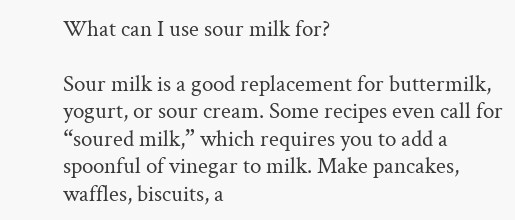What can I use sour milk for?

Sour milk is a good replacement for buttermilk, yogurt, or sour cream. Some recipes even call for “soured milk,” which requires you to add a spoonful of vinegar to milk. Make pancakes, waffles, biscuits, a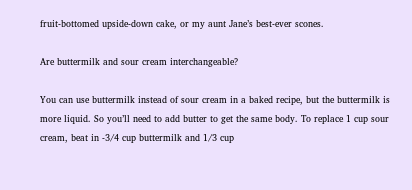fruit-bottomed upside-down cake, or my aunt Jane’s best-ever scones.

Are buttermilk and sour cream interchangeable?

You can use buttermilk instead of sour cream in a baked recipe, but the buttermilk is more liquid. So you’ll need to add butter to get the same body. To replace 1 cup sour cream, beat in -3/4 cup buttermilk and 1/3 cup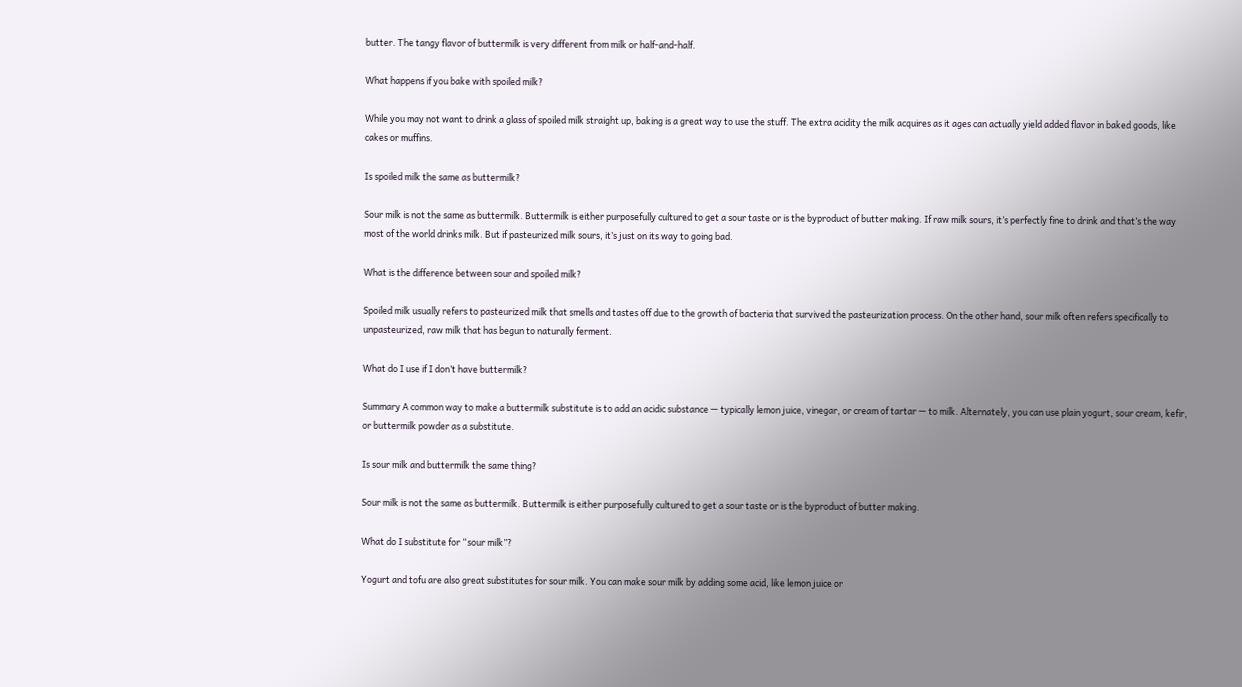butter. The tangy flavor of buttermilk is very different from milk or half-and-half.

What happens if you bake with spoiled milk?

While you may not want to drink a glass of spoiled milk straight up, baking is a great way to use the stuff. The extra acidity the milk acquires as it ages can actually yield added flavor in baked goods, like cakes or muffins.

Is spoiled milk the same as buttermilk?

Sour milk is not the same as buttermilk. Buttermilk is either purposefully cultured to get a sour taste or is the byproduct of butter making. If raw milk sours, it’s perfectly fine to drink and that’s the way most of the world drinks milk. But if pasteurized milk sours, it’s just on its way to going bad.

What is the difference between sour and spoiled milk?

Spoiled milk usually refers to pasteurized milk that smells and tastes off due to the growth of bacteria that survived the pasteurization process. On the other hand, sour milk often refers specifically to unpasteurized, raw milk that has begun to naturally ferment.

What do I use if I don’t have buttermilk?

Summary A common way to make a buttermilk substitute is to add an acidic substance — typically lemon juice, vinegar, or cream of tartar — to milk. Alternately, you can use plain yogurt, sour cream, kefir, or buttermilk powder as a substitute.

Is sour milk and buttermilk the same thing?

Sour milk is not the same as buttermilk. Buttermilk is either purposefully cultured to get a sour taste or is the byproduct of butter making.

What do I substitute for “sour milk”?

Yogurt and tofu are also great substitutes for sour milk. You can make sour milk by adding some acid, like lemon juice or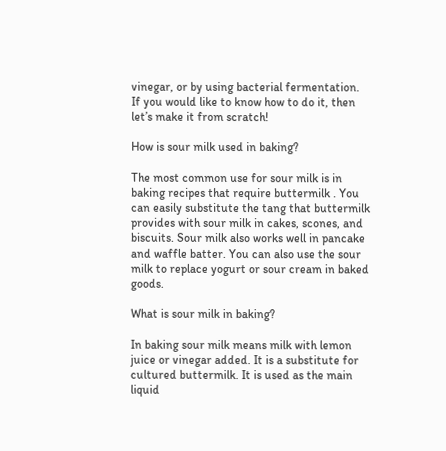vinegar, or by using bacterial fermentation. If you would like to know how to do it, then let’s make it from scratch!

How is sour milk used in baking?

The most common use for sour milk is in baking recipes that require buttermilk . You can easily substitute the tang that buttermilk provides with sour milk in cakes, scones, and biscuits. Sour milk also works well in pancake and waffle batter. You can also use the sour milk to replace yogurt or sour cream in baked goods.

What is sour milk in baking?

In baking sour milk means milk with lemon juice or vinegar added. It is a substitute for cultured buttermilk. It is used as the main liquid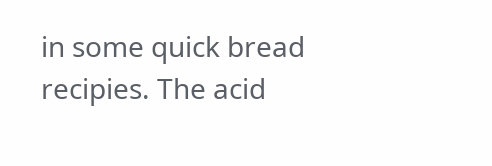in some quick bread recipies. The acid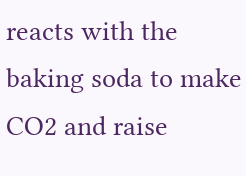reacts with the baking soda to make CO2 and raise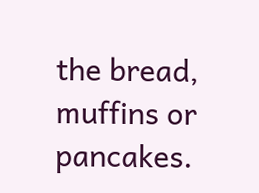the bread, muffins or pancakes.